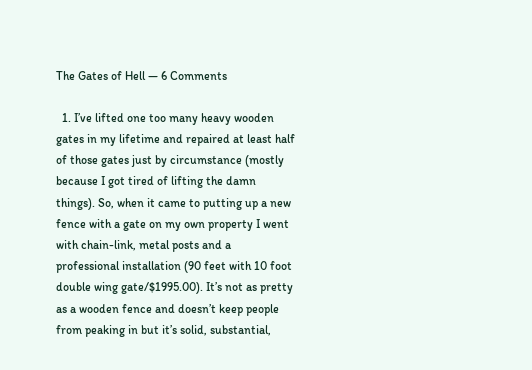The Gates of Hell — 6 Comments

  1. I’ve lifted one too many heavy wooden gates in my lifetime and repaired at least half of those gates just by circumstance (mostly because I got tired of lifting the damn things). So, when it came to putting up a new fence with a gate on my own property I went with chain-link, metal posts and a professional installation (90 feet with 10 foot double wing gate/$1995.00). It’s not as pretty as a wooden fence and doesn’t keep people from peaking in but it’s solid, substantial,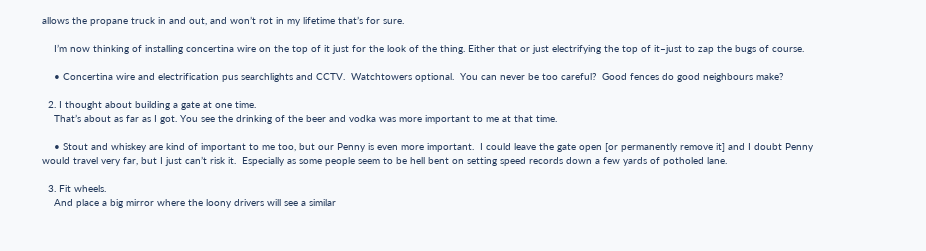allows the propane truck in and out, and won’t rot in my lifetime that’s for sure.

    I’m now thinking of installing concertina wire on the top of it just for the look of the thing. Either that or just electrifying the top of it–just to zap the bugs of course.

    • Concertina wire and electrification pus searchlights and CCTV.  Watchtowers optional.  You can never be too careful?  Good fences do good neighbours make?

  2. I thought about building a gate at one time.
    That’s about as far as I got. You see the drinking of the beer and vodka was more important to me at that time.

    • Stout and whiskey are kind of important to me too, but our Penny is even more important.  I could leave the gate open [or permanently remove it] and I doubt Penny would travel very far, but I just can’t risk it.  Especially as some people seem to be hell bent on setting speed records down a few yards of potholed lane.

  3. Fit wheels.
    And place a big mirror where the loony drivers will see a similar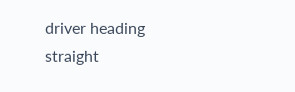driver heading straight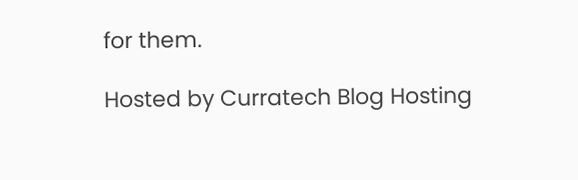for them.

Hosted by Curratech Blog Hosting